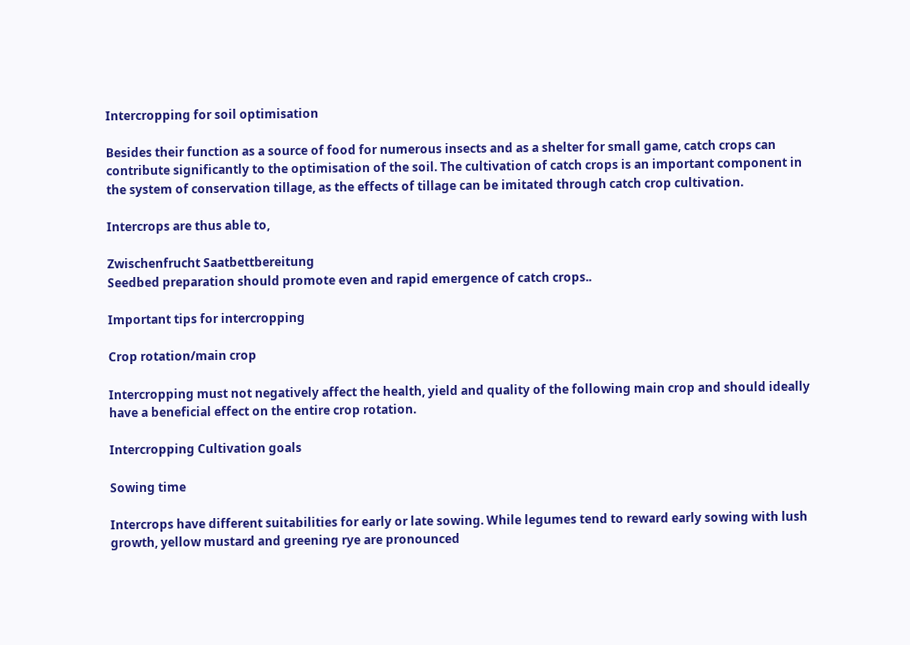Intercropping for soil optimisation

Besides their function as a source of food for numerous insects and as a shelter for small game, catch crops can contribute significantly to the optimisation of the soil. The cultivation of catch crops is an important component in the system of conservation tillage, as the effects of tillage can be imitated through catch crop cultivation.

Intercrops are thus able to,

Zwischenfrucht Saatbettbereitung
Seedbed preparation should promote even and rapid emergence of catch crops..

Important tips for intercropping

Crop rotation/main crop

Intercropping must not negatively affect the health, yield and quality of the following main crop and should ideally have a beneficial effect on the entire crop rotation.

Intercropping Cultivation goals

Sowing time

Intercrops have different suitabilities for early or late sowing. While legumes tend to reward early sowing with lush growth, yellow mustard and greening rye are pronounced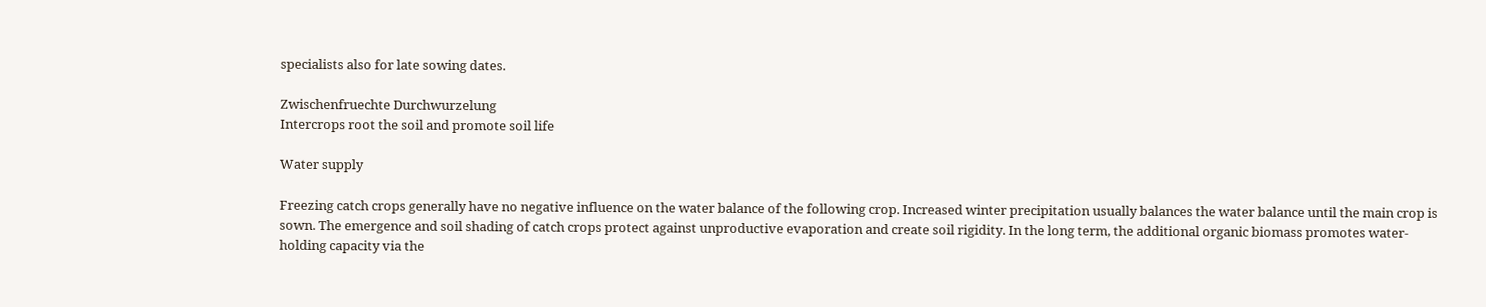specialists also for late sowing dates.

Zwischenfruechte Durchwurzelung
Intercrops root the soil and promote soil life

Water supply

Freezing catch crops generally have no negative influence on the water balance of the following crop. Increased winter precipitation usually balances the water balance until the main crop is sown. The emergence and soil shading of catch crops protect against unproductive evaporation and create soil rigidity. In the long term, the additional organic biomass promotes water-holding capacity via the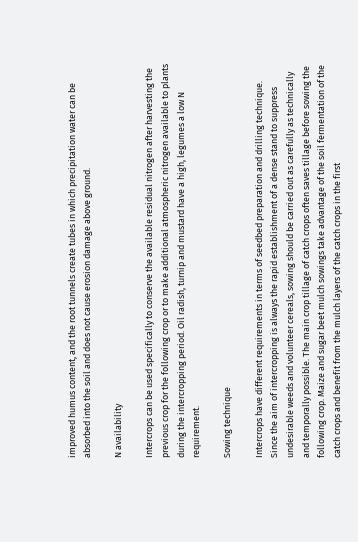improved humus content, and the root tunnels create tubes in which precipitation water can be absorbed into the soil and does not cause erosion damage above ground.

N availability

Intercrops can be used specifically to conserve the available residual nitrogen after harvesting the previous crop for the following crop or to make additional atmospheric nitrogen available to plants during the intercropping period. Oil radish, turnip and mustard have a high, legumes a low N requirement.

Sowing technique

Intercrops have different requirements in terms of seedbed preparation and drilling technique. Since the aim of intercropping is always the rapid establishment of a dense stand to suppress undesirable weeds and volunteer cereals, sowing should be carried out as carefully as technically and temporally possible. The main crop tillage of catch crops often saves tillage before sowing the following crop. Maize and sugar beet mulch sowings take advantage of the soil fermentation of the catch crops and benefit from the mulch layers of the catch crops in the first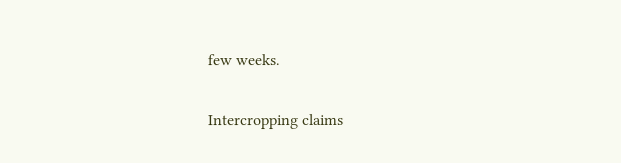few weeks.

Intercropping claims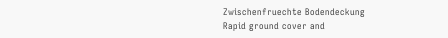Zwischenfruechte Bodendeckung
Rapid ground cover and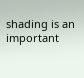shading is an important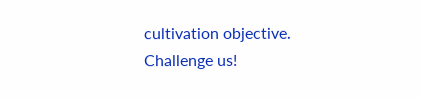cultivation objective.
Challenge us!